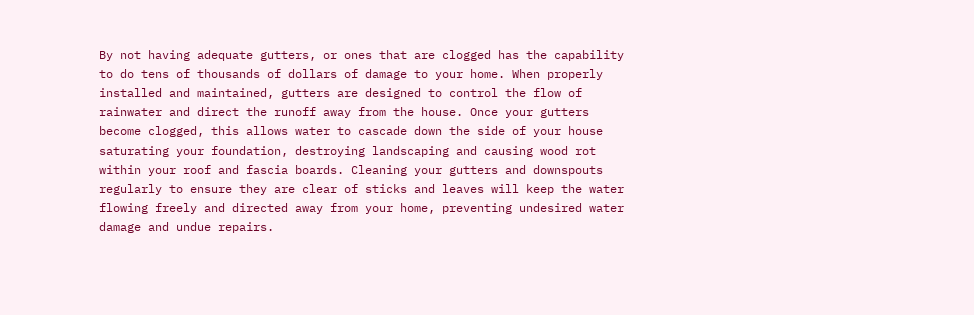By not having adequate gutters, or ones that are clogged has the capability to do tens of thousands of dollars of damage to your home. When properly installed and maintained, gutters are designed to control the flow of rainwater and direct the runoff away from the house. Once your gutters become clogged, this allows water to cascade down the side of your house saturating your foundation, destroying landscaping and causing wood rot within your roof and fascia boards. Cleaning your gutters and downspouts regularly to ensure they are clear of sticks and leaves will keep the water flowing freely and directed away from your home, preventing undesired water damage and undue repairs.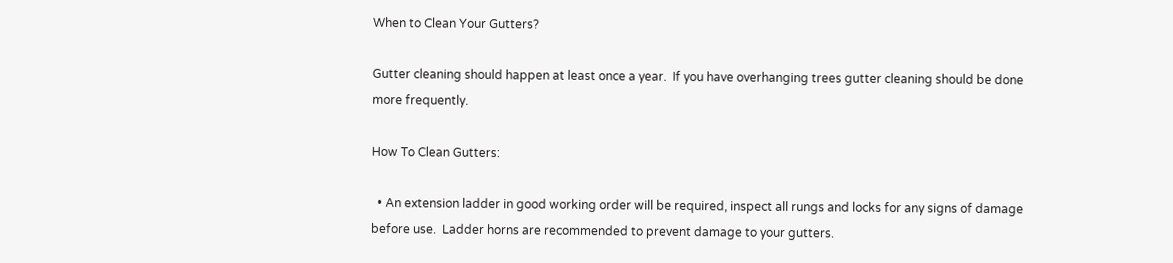When to Clean Your Gutters?

Gutter cleaning should happen at least once a year.  If you have overhanging trees gutter cleaning should be done more frequently.

How To Clean Gutters:

  • An extension ladder in good working order will be required, inspect all rungs and locks for any signs of damage before use.  Ladder horns are recommended to prevent damage to your gutters.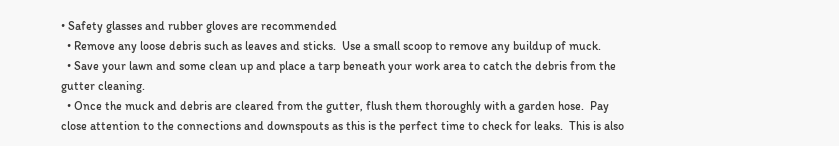• Safety glasses and rubber gloves are recommended
  • Remove any loose debris such as leaves and sticks.  Use a small scoop to remove any buildup of muck.
  • Save your lawn and some clean up and place a tarp beneath your work area to catch the debris from the gutter cleaning.
  • Once the muck and debris are cleared from the gutter, flush them thoroughly with a garden hose.  Pay close attention to the connections and downspouts as this is the perfect time to check for leaks.  This is also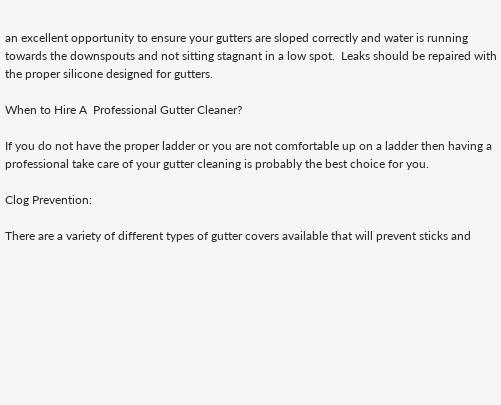an excellent opportunity to ensure your gutters are sloped correctly and water is running towards the downspouts and not sitting stagnant in a low spot.  Leaks should be repaired with the proper silicone designed for gutters.

When to Hire A  Professional Gutter Cleaner?

If you do not have the proper ladder or you are not comfortable up on a ladder then having a professional take care of your gutter cleaning is probably the best choice for you.

Clog Prevention:

There are a variety of different types of gutter covers available that will prevent sticks and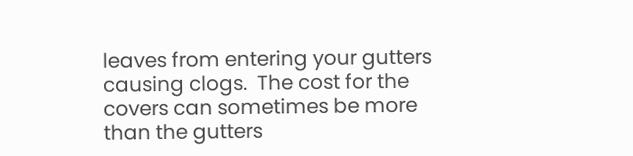leaves from entering your gutters causing clogs.  The cost for the covers can sometimes be more than the gutters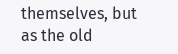themselves, but as the old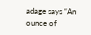adage says “An ounce of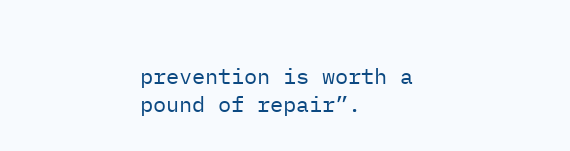prevention is worth a pound of repair”.